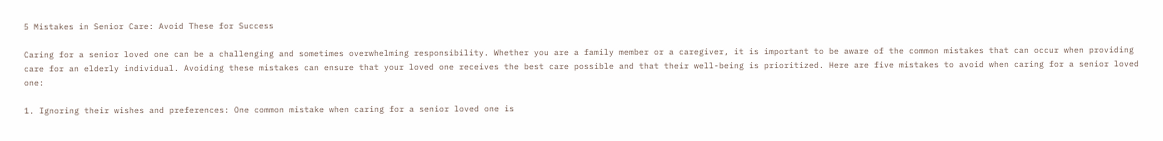5 Mistakes in Senior Care: Avoid These for Success

Caring for a senior loved one can be a challenging and sometimes overwhelming responsibility. Whether you are a family member or a caregiver, it is important to be aware of the common mistakes that can occur when providing care for an elderly individual. Avoiding these mistakes can ensure that your loved one receives the best care possible and that their well-being is prioritized. Here are five mistakes to avoid when caring for a senior loved one:

1. Ignoring their wishes and preferences: One common mistake when caring for a senior loved one is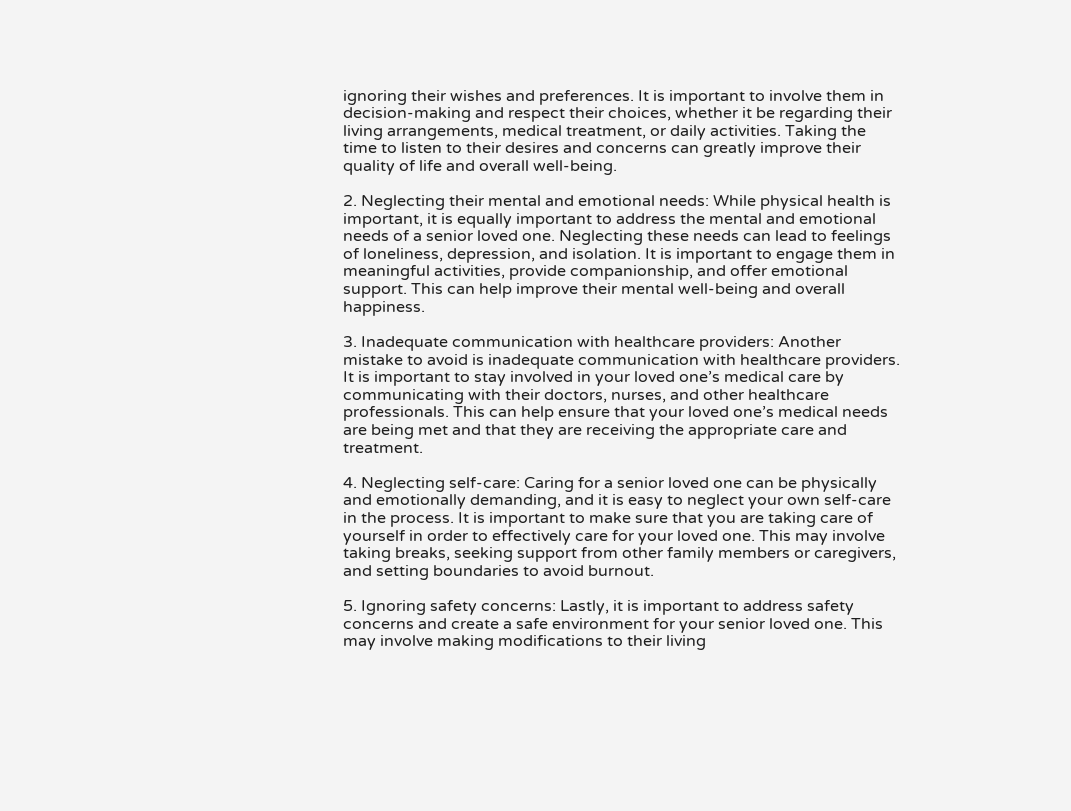ignoring their wishes and preferences. It is important to involve them in decision-making and respect their choices, whether it be regarding their living arrangements, medical treatment, or daily activities. Taking the time to listen to their desires and concerns can greatly improve their quality of life and overall well-being.

2. Neglecting their mental and emotional needs: While physical health is important, it is equally important to address the mental and emotional needs of a senior loved one. Neglecting these needs can lead to feelings of loneliness, depression, and isolation. It is important to engage them in meaningful activities, provide companionship, and offer emotional support. This can help improve their mental well-being and overall happiness.

3. Inadequate communication with healthcare providers: Another mistake to avoid is inadequate communication with healthcare providers. It is important to stay involved in your loved one’s medical care by communicating with their doctors, nurses, and other healthcare professionals. This can help ensure that your loved one’s medical needs are being met and that they are receiving the appropriate care and treatment.

4. Neglecting self-care: Caring for a senior loved one can be physically and emotionally demanding, and it is easy to neglect your own self-care in the process. It is important to make sure that you are taking care of yourself in order to effectively care for your loved one. This may involve taking breaks, seeking support from other family members or caregivers, and setting boundaries to avoid burnout.

5. Ignoring safety concerns: Lastly, it is important to address safety concerns and create a safe environment for your senior loved one. This may involve making modifications to their living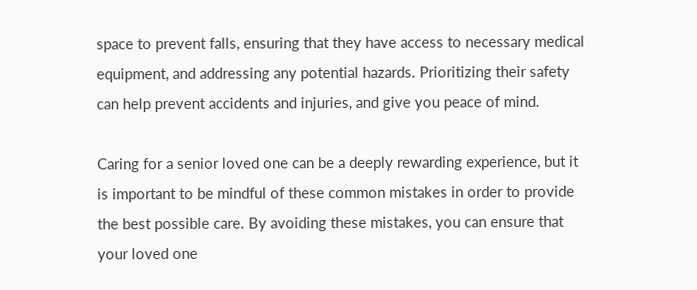space to prevent falls, ensuring that they have access to necessary medical equipment, and addressing any potential hazards. Prioritizing their safety can help prevent accidents and injuries, and give you peace of mind.

Caring for a senior loved one can be a deeply rewarding experience, but it is important to be mindful of these common mistakes in order to provide the best possible care. By avoiding these mistakes, you can ensure that your loved one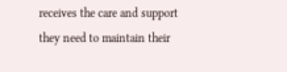receives the care and support they need to maintain their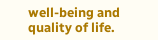well-being and quality of life.